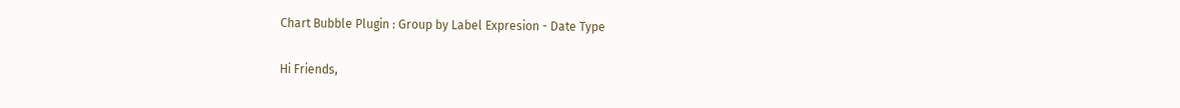Chart Bubble Plugin : Group by Label Expresion - Date Type

Hi Friends,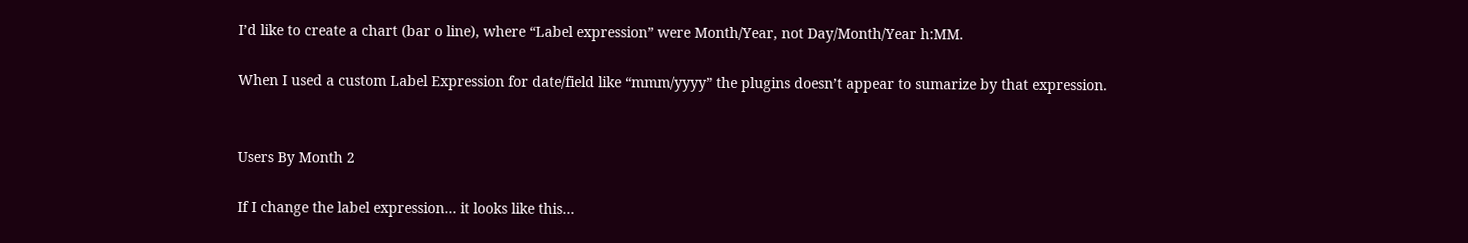I’d like to create a chart (bar o line), where “Label expression” were Month/Year, not Day/Month/Year h:MM.

When I used a custom Label Expression for date/field like “mmm/yyyy” the plugins doesn’t appear to sumarize by that expression.


Users By Month 2

If I change the label expression… it looks like this…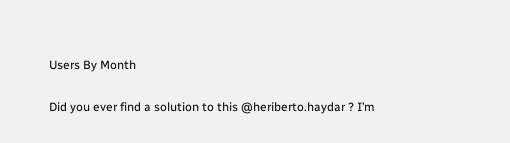Users By Month

Did you ever find a solution to this @heriberto.haydar ? I’m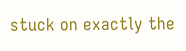stuck on exactly the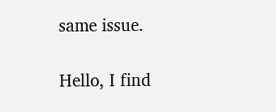same issue.

Hello, I find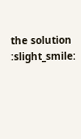the solution :slight_smile: